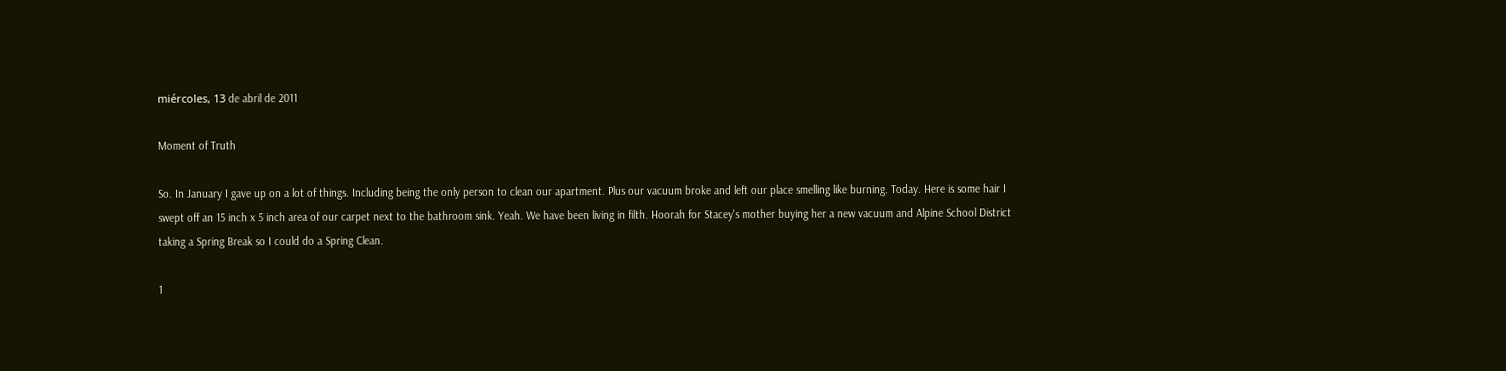miércoles, 13 de abril de 2011

Moment of Truth

So. In January I gave up on a lot of things. Including being the only person to clean our apartment. Plus our vacuum broke and left our place smelling like burning. Today. Here is some hair I swept off an 15 inch x 5 inch area of our carpet next to the bathroom sink. Yeah. We have been living in filth. Hoorah for Stacey's mother buying her a new vacuum and Alpine School District taking a Spring Break so I could do a Spring Clean.

1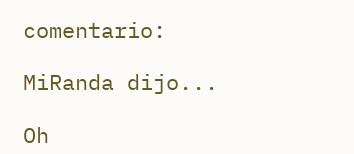comentario:

MiRanda dijo...

Oh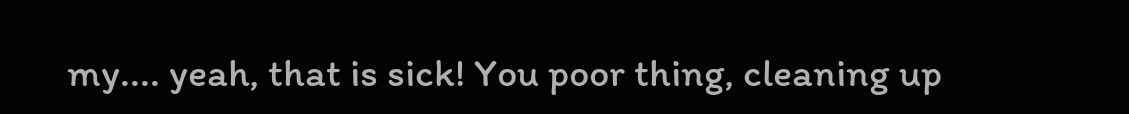my.... yeah, that is sick! You poor thing, cleaning up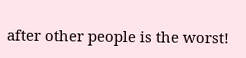after other people is the worst!